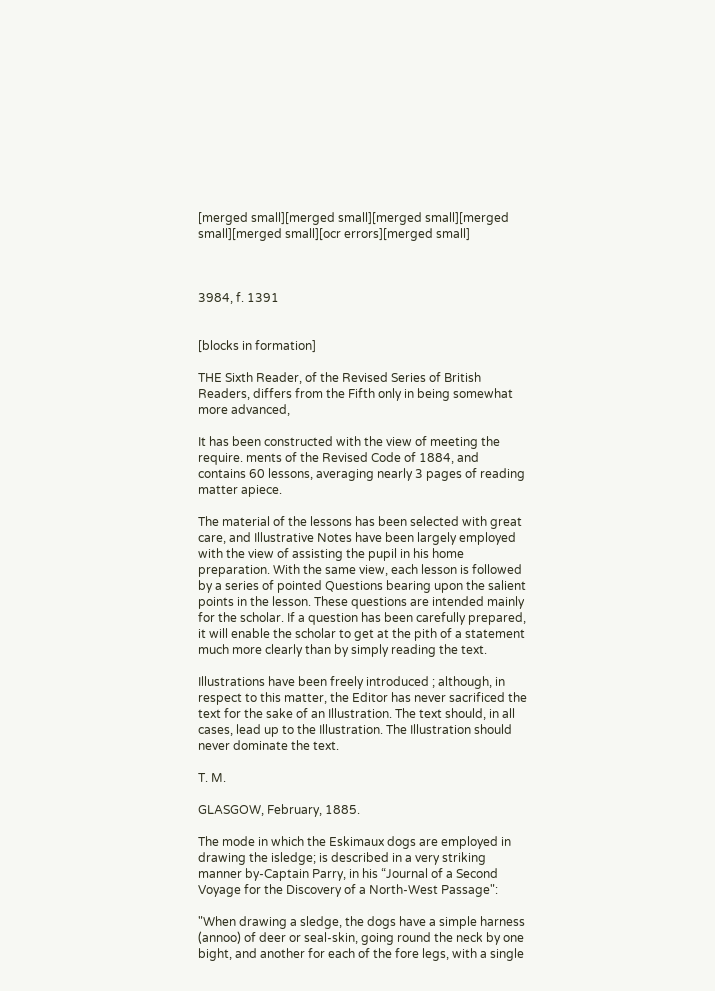[merged small][merged small][merged small][merged small][merged small][ocr errors][merged small]



3984, f. 1391


[blocks in formation]

THE Sixth Reader, of the Revised Series of British Readers, differs from the Fifth only in being somewhat more advanced,

It has been constructed with the view of meeting the require. ments of the Revised Code of 1884, and contains 60 lessons, averaging nearly 3 pages of reading matter apiece.

The material of the lessons has been selected with great care, and Illustrative Notes have been largely employed with the view of assisting the pupil in his home preparation. With the same view, each lesson is followed by a series of pointed Questions bearing upon the salient points in the lesson. These questions are intended mainly for the scholar. If a question has been carefully prepared, it will enable the scholar to get at the pith of a statement much more clearly than by simply reading the text.

Illustrations have been freely introduced ; although, in respect to this matter, the Editor has never sacrificed the text for the sake of an Illustration. The text should, in all cases, lead up to the Illustration. The Illustration should never dominate the text.

T. M.

GLASGOW, February, 1885.

The mode in which the Eskimaux dogs are employed in drawing the isledge; is described in a very striking manner by-Captain Parry, in his “Journal of a Second Voyage for the Discovery of a North-West Passage":

"When drawing a sledge, the dogs have a simple harness (annoo) of deer or seal-skin, going round the neck by one bight, and another for each of the fore legs, with a single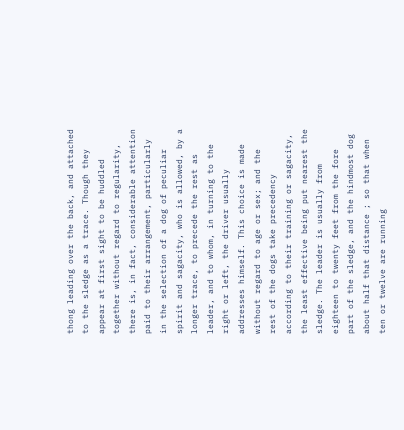thong leading over the back, and attached to the sledge as a trace. Though they appear at first sight to be huddled together without regard to regularity, there is, in fact, considerable attention paid to their arrangement, particularly in the selection of a dog of peculiar spirit and sagacity, who is allowed, by a longer trace, to precede the rest as leader, and to whom, in turning to the right or left, the driver usually addresses himself. This choice is made without regard to age or sex; and the rest of the dogs take precedency according to their training or sagacity, the least effective being put nearest the sledge. The leader is usually from eighteen to twenty feet from the fore part of the sledge, and the hindmost dog about half that distance ; so that when ten or twelve are running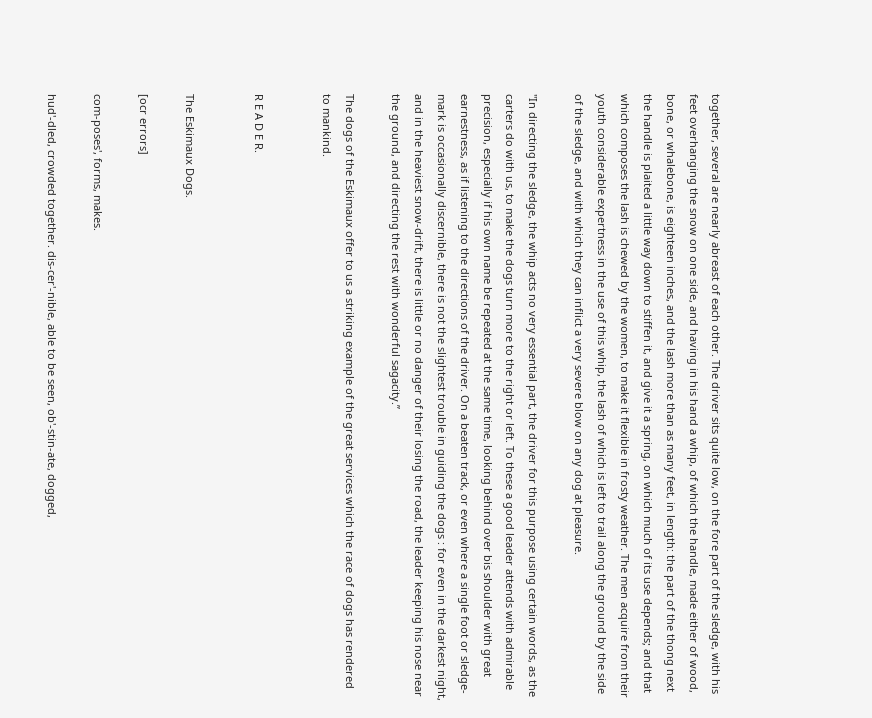together, several are nearly abreast of each other. The driver sits quite low, on the fore part of the sledge, with his feet overhanging the snow on one side, and having in his hand a whip, of which the handle, made either of wood, bone, or whalebone, is eighteen inches, and the lash more than as many feet, in length: the part of the thong next the handle is plaited a little way down to stiffen it, and give it a spring, on which much of its use depends; and that which composes the lash is chewed by the women, to make it flexible in frosty weather. The men acquire from their youth considerable expertness in the use of this whip, the lash of which is left to trail along the ground by the side of the sledge, and with which they can inflict a very severe blow on any dog at pleasure.

"In directing the sledge, the whip acts no very essential part, the driver for this purpose using certain words, as the carters do with us, to make the dogs turn more to the right or left. To these a good leader attends with admirable precision, especially if his own name be repeated at the same time, looking behind over bis shoulder with great earnestness, as if listening to the directions of the driver. On a beaten track, or even where a single foot or sledge-mark is occasionally discernible, there is not the slightest trouble in guiding the dogs : for even in the darkest night, and in the heaviest snow-drift, there is little or no danger of their losing the road, the leader keeping his nose near the ground, and directing the rest with wonderful sagacity.”

The dogs of the Eskimaux offer to us a striking example of the great services which the race of dogs has rendered to mankind.


R E A D E R.


The Eskimaux Dogs.

[ocr errors]

com-poses', forms, makes.

hud'-dled, crowded together. dis-cer'-nible, able to be seen, ob'-stin-ate, dogged,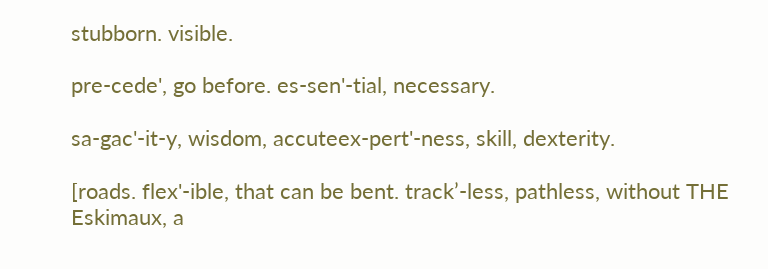stubborn. visible.

pre-cede', go before. es-sen'-tial, necessary.

sa-gac'-it-y, wisdom, accuteex-pert'-ness, skill, dexterity.

[roads. flex'-ible, that can be bent. track’-less, pathless, without THE Eskimaux, a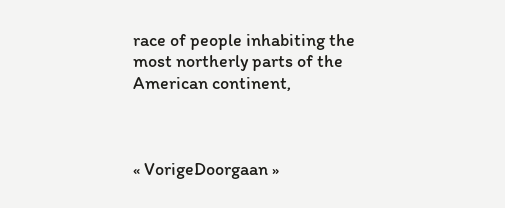race of people inhabiting the most northerly parts of the American continent,



« VorigeDoorgaan »